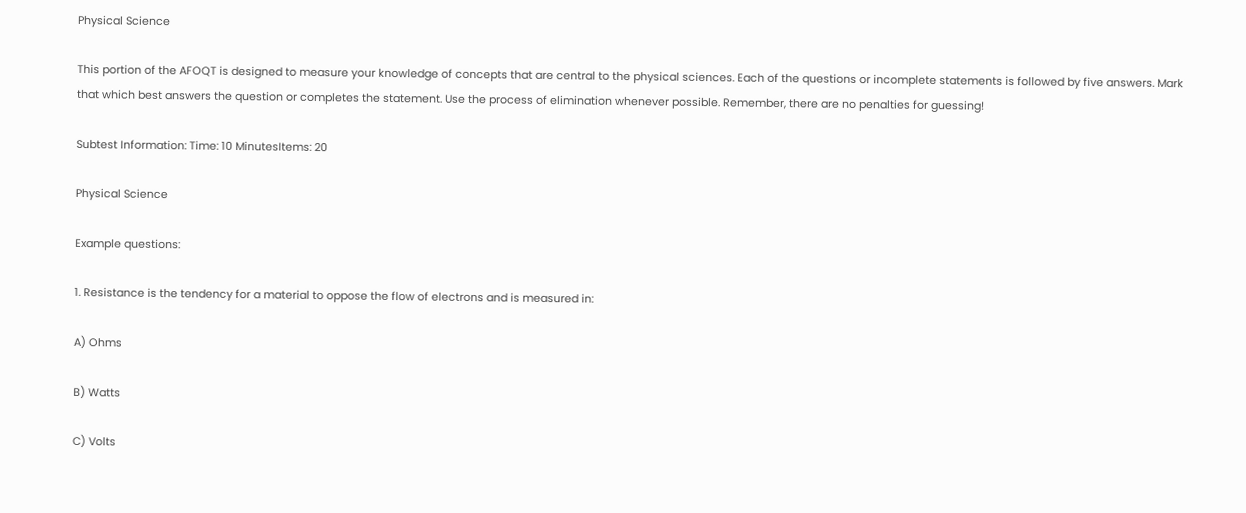Physical Science

This portion of the AFOQT is designed to measure your knowledge of concepts that are central to the physical sciences. Each of the questions or incomplete statements is followed by five answers. Mark that which best answers the question or completes the statement. Use the process of elimination whenever possible. Remember, there are no penalties for guessing!

Subtest Information: Time: 10 MinutesItems: 20

Physical Science

Example questions:

1. Resistance is the tendency for a material to oppose the flow of electrons and is measured in:

A) Ohms

B) Watts

C) Volts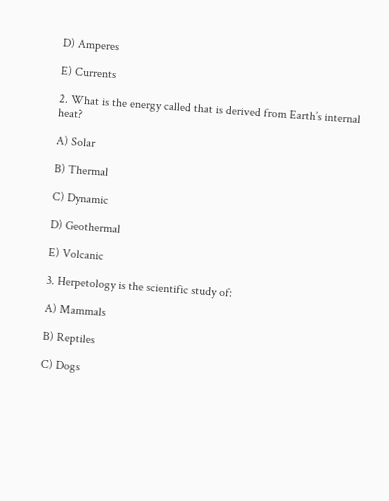D) Amperes

E) Currents

2. What is the energy called that is derived from Earth’s internal heat?

A) Solar

B) Thermal

C) Dynamic

D) Geothermal

E) Volcanic

3. Herpetology is the scientific study of:

A) Mammals

B) Reptiles

C) Dogs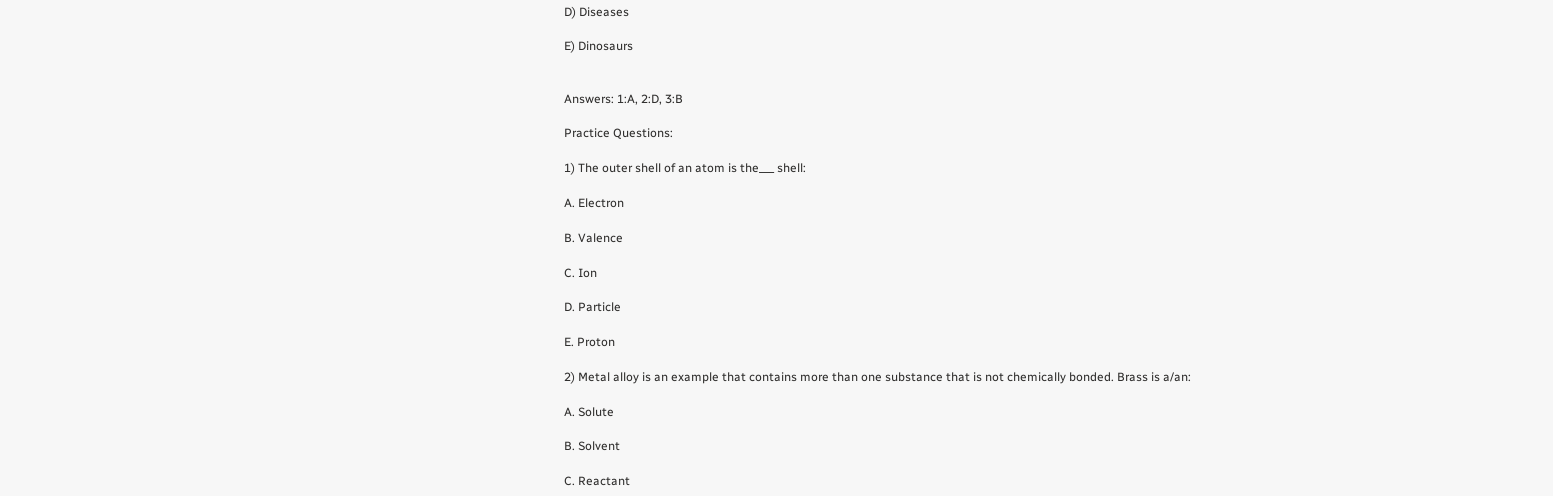D) Diseases

E) Dinosaurs


Answers: 1:A, 2:D, 3:B

Practice Questions:

1) The outer shell of an atom is the___ shell:

A. Electron

B. Valence

C. Ion

D. Particle

E. Proton

2) Metal alloy is an example that contains more than one substance that is not chemically bonded. Brass is a/an:

A. Solute

B. Solvent

C. Reactant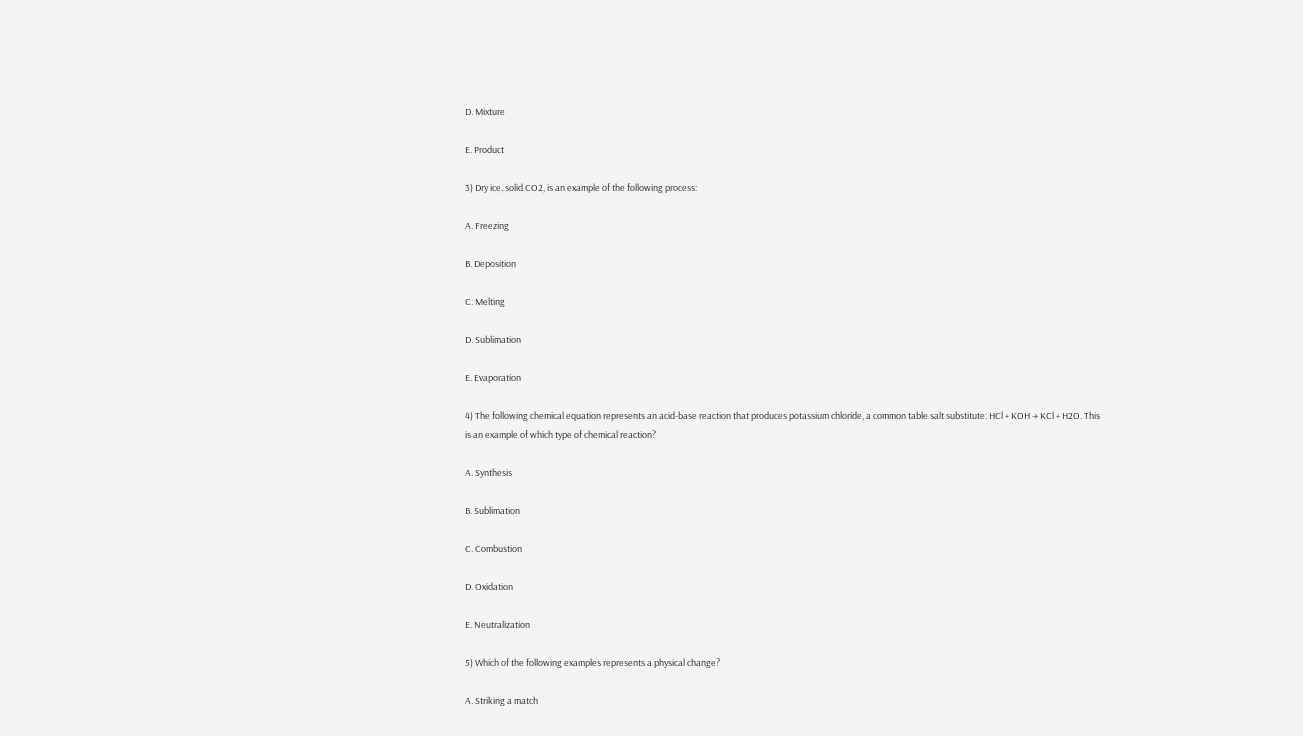D. Mixture

E. Product

3) Dry ice, solid CO2, is an example of the following process:

A. Freezing

B. Deposition

C. Melting

D. Sublimation

E. Evaporation

4) The following chemical equation represents an acid-base reaction that produces potassium chloride, a common table salt substitute: HCl + KOH → KCl + H2O. This is an example of which type of chemical reaction?

A. Synthesis

B. Sublimation

C. Combustion

D. Oxidation

E. Neutralization

5) Which of the following examples represents a physical change?

A. Striking a match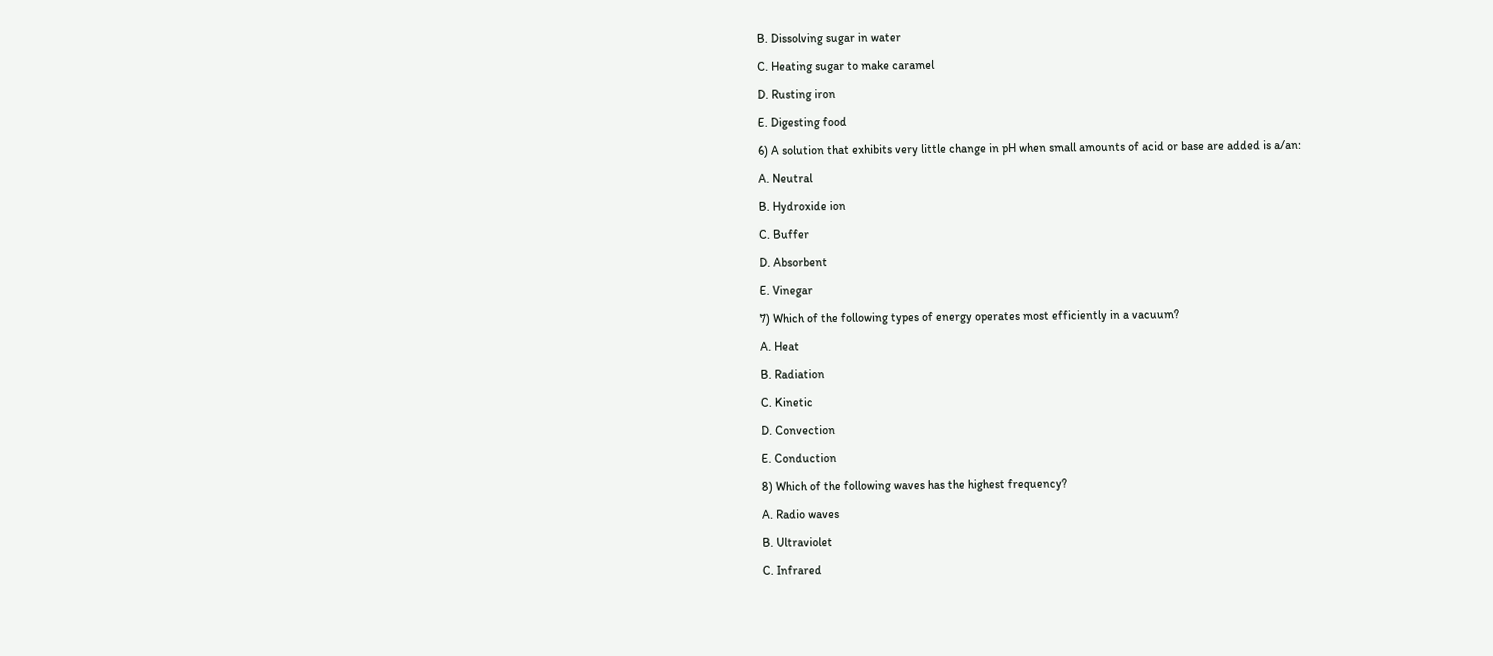B. Dissolving sugar in water

C. Heating sugar to make caramel

D. Rusting iron

E. Digesting food

6) A solution that exhibits very little change in pH when small amounts of acid or base are added is a/an:

A. Neutral

B. Hydroxide ion

C. Buffer

D. Absorbent

E. Vinegar

7) Which of the following types of energy operates most efficiently in a vacuum?

A. Heat

B. Radiation

C. Kinetic

D. Convection

E. Conduction

8) Which of the following waves has the highest frequency?

A. Radio waves

B. Ultraviolet

C. Infrared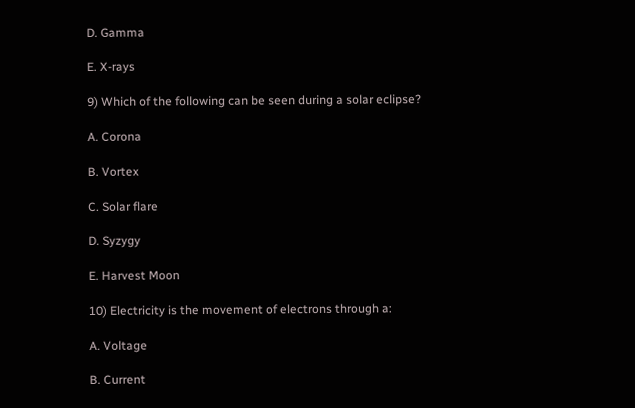D. Gamma

E. X-rays

9) Which of the following can be seen during a solar eclipse?

A. Corona

B. Vortex

C. Solar flare

D. Syzygy

E. Harvest Moon

10) Electricity is the movement of electrons through a:

A. Voltage

B. Current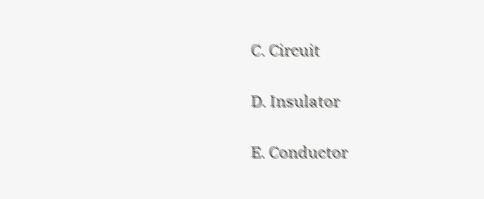C. Circuit

D. Insulator

E. Conductor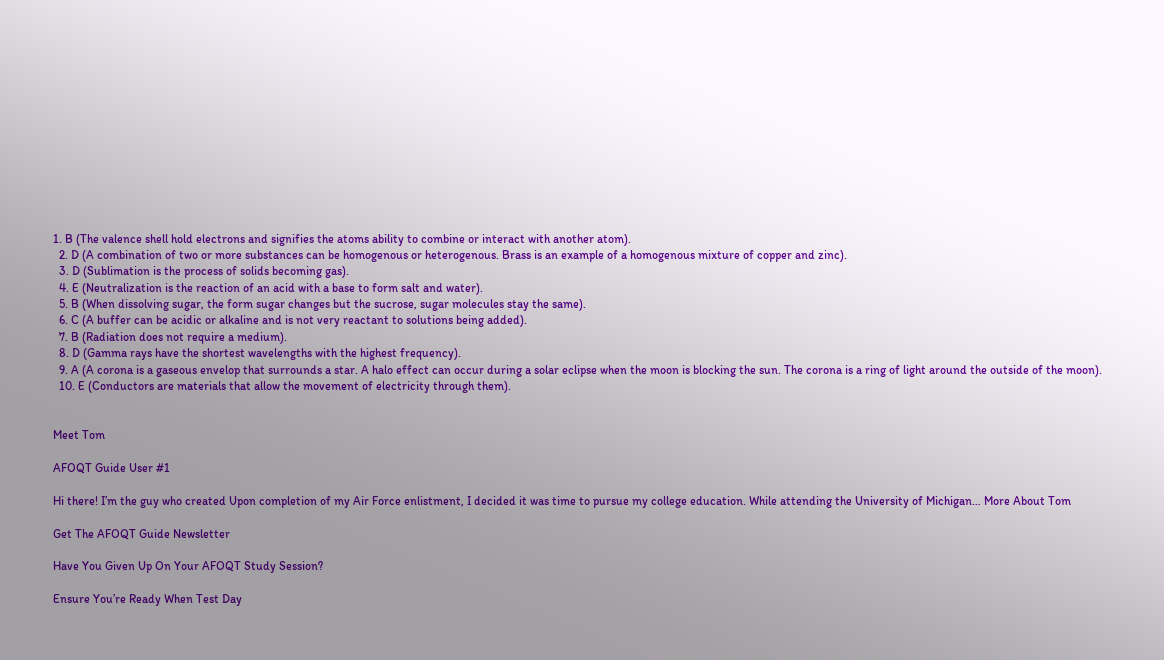1. B (The valence shell hold electrons and signifies the atoms ability to combine or interact with another atom).
  2. D (A combination of two or more substances can be homogenous or heterogenous. Brass is an example of a homogenous mixture of copper and zinc).
  3. D (Sublimation is the process of solids becoming gas).
  4. E (Neutralization is the reaction of an acid with a base to form salt and water).
  5. B (When dissolving sugar, the form sugar changes but the sucrose, sugar molecules stay the same).
  6. C (A buffer can be acidic or alkaline and is not very reactant to solutions being added).
  7. B (Radiation does not require a medium).
  8. D (Gamma rays have the shortest wavelengths with the highest frequency).
  9. A (A corona is a gaseous envelop that surrounds a star. A halo effect can occur during a solar eclipse when the moon is blocking the sun. The corona is a ring of light around the outside of the moon).
  10. E (Conductors are materials that allow the movement of electricity through them).


Meet Tom

AFOQT Guide User #1

Hi there! I’m the guy who created Upon completion of my Air Force enlistment, I decided it was time to pursue my college education. While attending the University of Michigan… More About Tom

Get The AFOQT Guide Newsletter

Have You Given Up On Your AFOQT Study Session?

Ensure You’re Ready When Test Day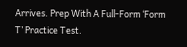Arrives. Prep With A Full-Form ‘Form T’ Practice Test.